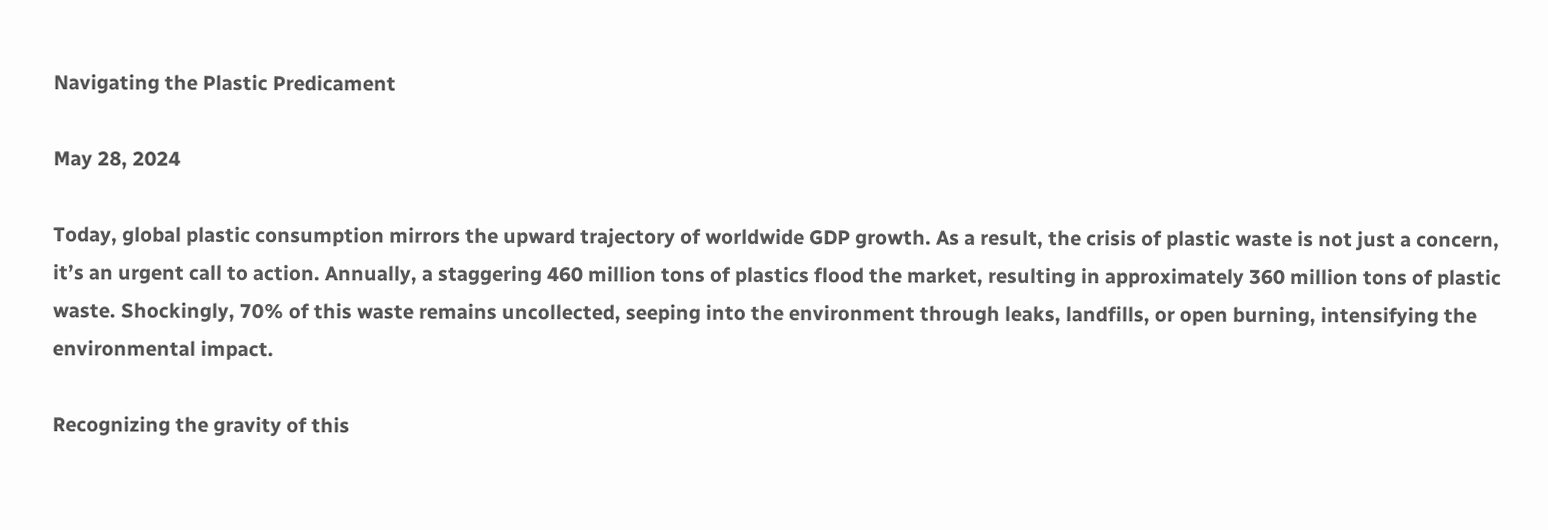Navigating the Plastic Predicament

May 28, 2024

Today, global plastic consumption mirrors the upward trajectory of worldwide GDP growth. As a result, the crisis of plastic waste is not just a concern, it’s an urgent call to action. Annually, a staggering 460 million tons of plastics flood the market, resulting in approximately 360 million tons of plastic waste. Shockingly, 70% of this waste remains uncollected, seeping into the environment through leaks, landfills, or open burning, intensifying the environmental impact.

Recognizing the gravity of this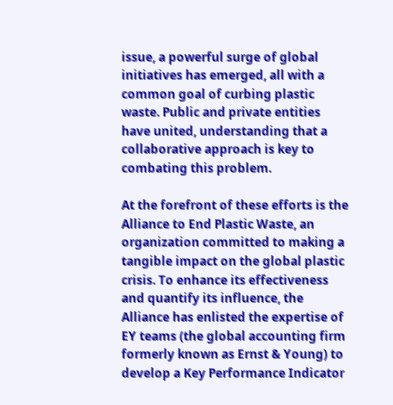issue, a powerful surge of global initiatives has emerged, all with a common goal of curbing plastic waste. Public and private entities have united, understanding that a collaborative approach is key to combating this problem.

At the forefront of these efforts is the Alliance to End Plastic Waste, an organization committed to making a tangible impact on the global plastic crisis. To enhance its effectiveness and quantify its influence, the Alliance has enlisted the expertise of EY teams (the global accounting firm formerly known as Ernst & Young) to develop a Key Performance Indicator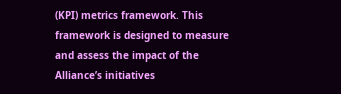(KPI) metrics framework. This framework is designed to measure and assess the impact of the Alliance’s initiatives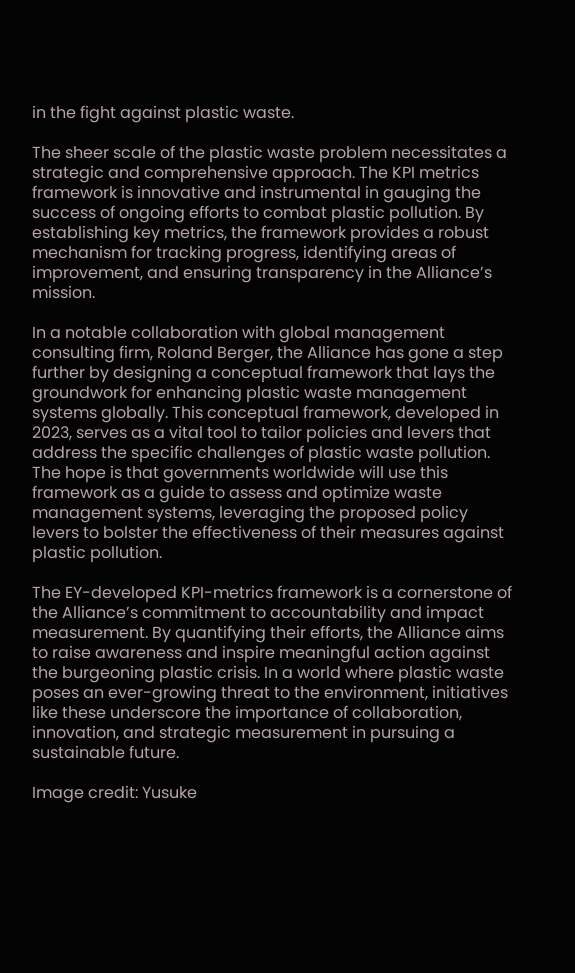in the fight against plastic waste.

The sheer scale of the plastic waste problem necessitates a strategic and comprehensive approach. The KPI metrics framework is innovative and instrumental in gauging the success of ongoing efforts to combat plastic pollution. By establishing key metrics, the framework provides a robust mechanism for tracking progress, identifying areas of improvement, and ensuring transparency in the Alliance’s mission.

In a notable collaboration with global management consulting firm, Roland Berger, the Alliance has gone a step further by designing a conceptual framework that lays the groundwork for enhancing plastic waste management systems globally. This conceptual framework, developed in 2023, serves as a vital tool to tailor policies and levers that address the specific challenges of plastic waste pollution. The hope is that governments worldwide will use this framework as a guide to assess and optimize waste management systems, leveraging the proposed policy levers to bolster the effectiveness of their measures against plastic pollution.

The EY-developed KPI-metrics framework is a cornerstone of the Alliance’s commitment to accountability and impact measurement. By quantifying their efforts, the Alliance aims to raise awareness and inspire meaningful action against the burgeoning plastic crisis. In a world where plastic waste poses an ever-growing threat to the environment, initiatives like these underscore the importance of collaboration, innovation, and strategic measurement in pursuing a sustainable future.

Image credit: Yusuke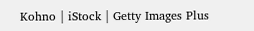Kohno | iStock | Getty Images Plus